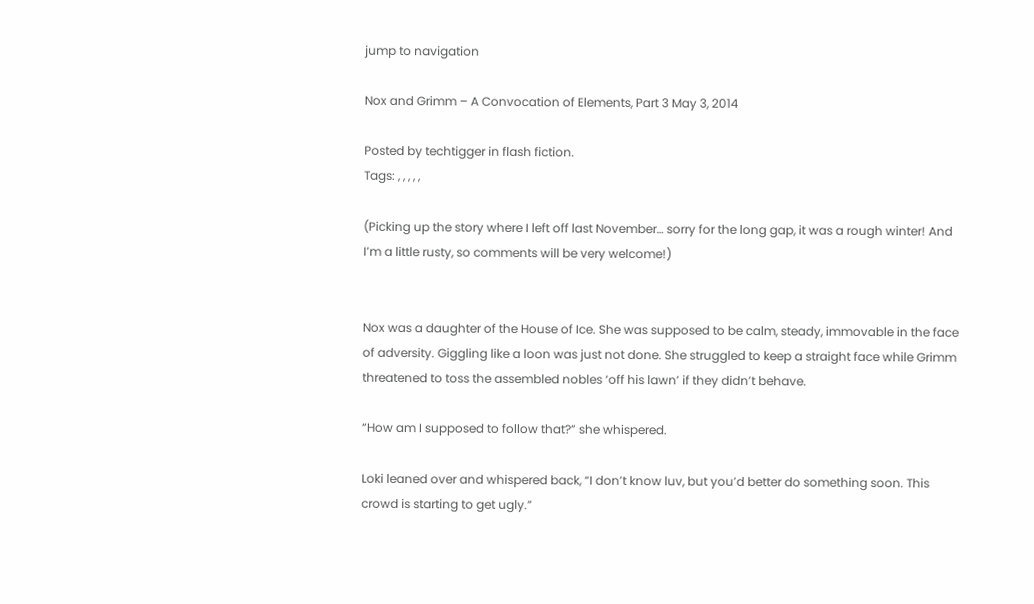jump to navigation

Nox and Grimm – A Convocation of Elements, Part 3 May 3, 2014

Posted by techtigger in flash fiction.
Tags: , , , , ,

(Picking up the story where I left off last November… sorry for the long gap, it was a rough winter! And I’m a little rusty, so comments will be very welcome!)


Nox was a daughter of the House of Ice. She was supposed to be calm, steady, immovable in the face of adversity. Giggling like a loon was just not done. She struggled to keep a straight face while Grimm threatened to toss the assembled nobles ‘off his lawn’ if they didn’t behave.

“How am I supposed to follow that?” she whispered.

Loki leaned over and whispered back, “I don’t know luv, but you’d better do something soon. This crowd is starting to get ugly.”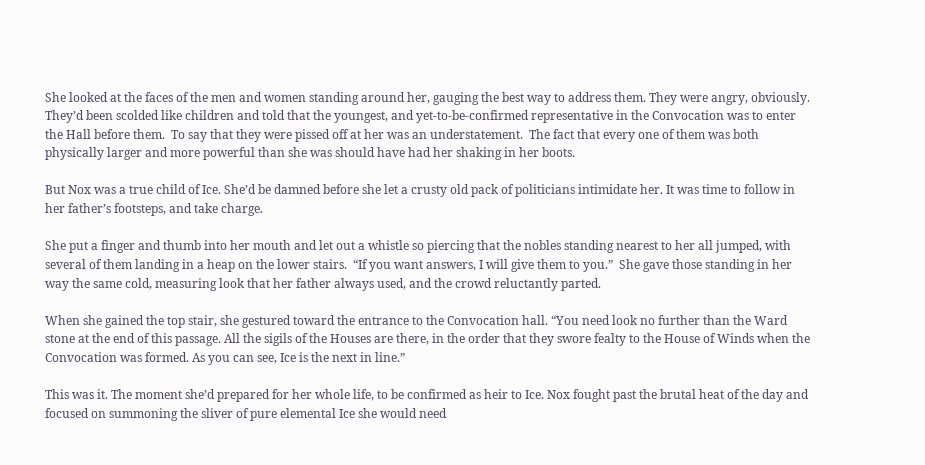She looked at the faces of the men and women standing around her, gauging the best way to address them. They were angry, obviously. They’d been scolded like children and told that the youngest, and yet-to-be-confirmed representative in the Convocation was to enter the Hall before them.  To say that they were pissed off at her was an understatement.  The fact that every one of them was both physically larger and more powerful than she was should have had her shaking in her boots.

But Nox was a true child of Ice. She’d be damned before she let a crusty old pack of politicians intimidate her. It was time to follow in her father’s footsteps, and take charge.

She put a finger and thumb into her mouth and let out a whistle so piercing that the nobles standing nearest to her all jumped, with several of them landing in a heap on the lower stairs.  “If you want answers, I will give them to you.”  She gave those standing in her way the same cold, measuring look that her father always used, and the crowd reluctantly parted.

When she gained the top stair, she gestured toward the entrance to the Convocation hall. “You need look no further than the Ward stone at the end of this passage. All the sigils of the Houses are there, in the order that they swore fealty to the House of Winds when the Convocation was formed. As you can see, Ice is the next in line.”

This was it. The moment she’d prepared for her whole life, to be confirmed as heir to Ice. Nox fought past the brutal heat of the day and focused on summoning the sliver of pure elemental Ice she would need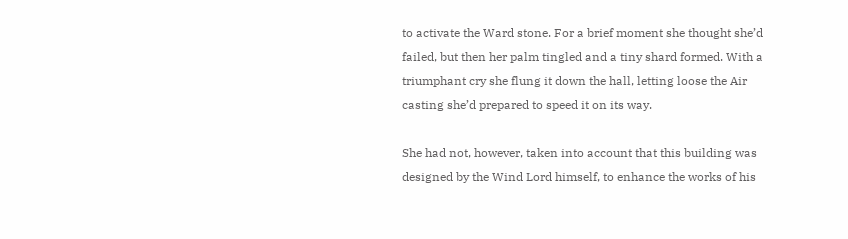to activate the Ward stone. For a brief moment she thought she’d failed, but then her palm tingled and a tiny shard formed. With a triumphant cry she flung it down the hall, letting loose the Air casting she’d prepared to speed it on its way.

She had not, however, taken into account that this building was designed by the Wind Lord himself, to enhance the works of his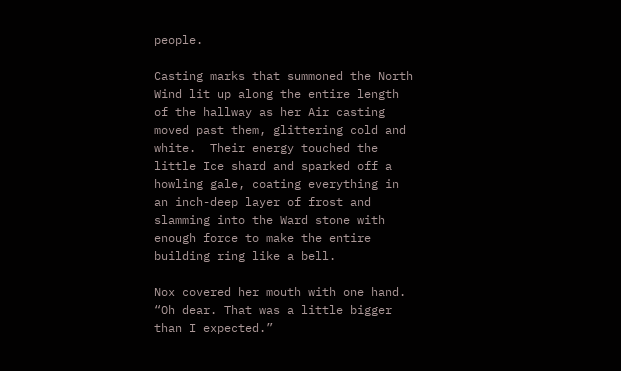people.

Casting marks that summoned the North Wind lit up along the entire length of the hallway as her Air casting moved past them, glittering cold and white.  Their energy touched the little Ice shard and sparked off a howling gale, coating everything in an inch-deep layer of frost and slamming into the Ward stone with enough force to make the entire building ring like a bell.

Nox covered her mouth with one hand. “Oh dear. That was a little bigger than I expected.”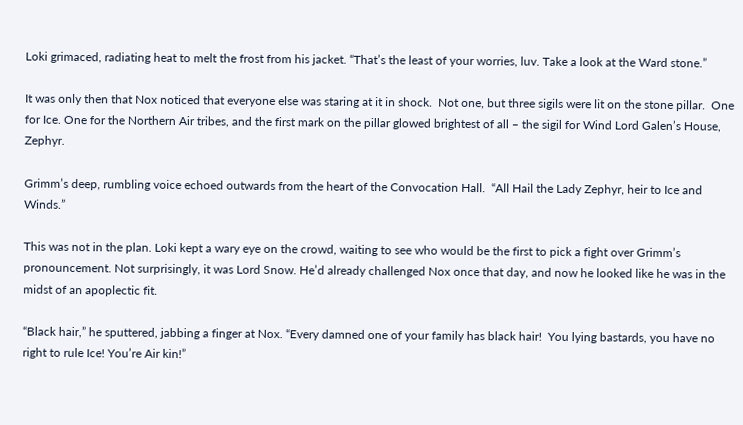Loki grimaced, radiating heat to melt the frost from his jacket. “That’s the least of your worries, luv. Take a look at the Ward stone.”

It was only then that Nox noticed that everyone else was staring at it in shock.  Not one, but three sigils were lit on the stone pillar.  One for Ice. One for the Northern Air tribes, and the first mark on the pillar glowed brightest of all – the sigil for Wind Lord Galen’s House, Zephyr.

Grimm’s deep, rumbling voice echoed outwards from the heart of the Convocation Hall.  “All Hail the Lady Zephyr, heir to Ice and Winds.”

This was not in the plan. Loki kept a wary eye on the crowd, waiting to see who would be the first to pick a fight over Grimm’s pronouncement. Not surprisingly, it was Lord Snow. He’d already challenged Nox once that day, and now he looked like he was in the midst of an apoplectic fit.

“Black hair,” he sputtered, jabbing a finger at Nox. “Every damned one of your family has black hair!  You lying bastards, you have no right to rule Ice! You’re Air kin!”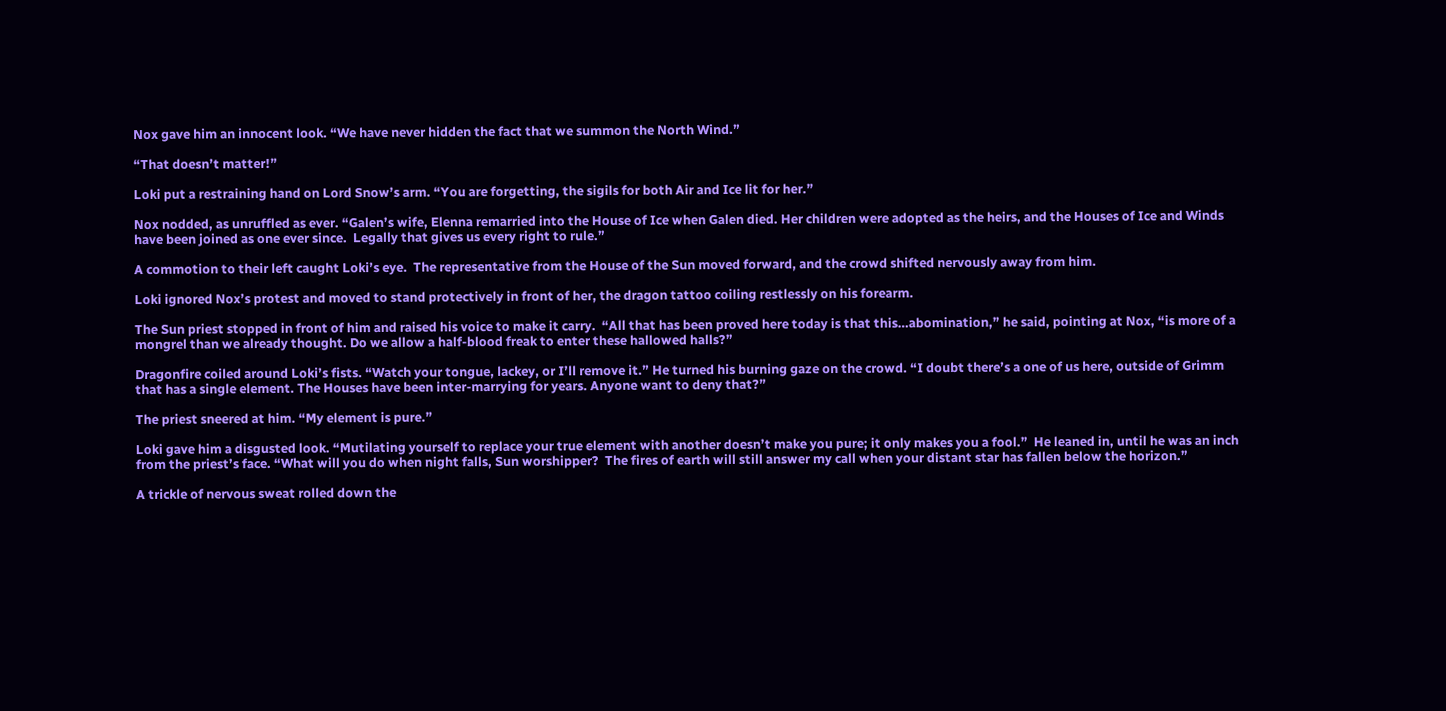Nox gave him an innocent look. “We have never hidden the fact that we summon the North Wind.”

“That doesn’t matter!”

Loki put a restraining hand on Lord Snow’s arm. “You are forgetting, the sigils for both Air and Ice lit for her.”

Nox nodded, as unruffled as ever. “Galen’s wife, Elenna remarried into the House of Ice when Galen died. Her children were adopted as the heirs, and the Houses of Ice and Winds have been joined as one ever since.  Legally that gives us every right to rule.”

A commotion to their left caught Loki’s eye.  The representative from the House of the Sun moved forward, and the crowd shifted nervously away from him.

Loki ignored Nox’s protest and moved to stand protectively in front of her, the dragon tattoo coiling restlessly on his forearm.

The Sun priest stopped in front of him and raised his voice to make it carry.  “All that has been proved here today is that this…abomination,” he said, pointing at Nox, “is more of a mongrel than we already thought. Do we allow a half-blood freak to enter these hallowed halls?”

Dragonfire coiled around Loki’s fists. “Watch your tongue, lackey, or I’ll remove it.” He turned his burning gaze on the crowd. “I doubt there’s a one of us here, outside of Grimm that has a single element. The Houses have been inter-marrying for years. Anyone want to deny that?”

The priest sneered at him. “My element is pure.”

Loki gave him a disgusted look. “Mutilating yourself to replace your true element with another doesn’t make you pure; it only makes you a fool.”  He leaned in, until he was an inch from the priest’s face. “What will you do when night falls, Sun worshipper?  The fires of earth will still answer my call when your distant star has fallen below the horizon.”

A trickle of nervous sweat rolled down the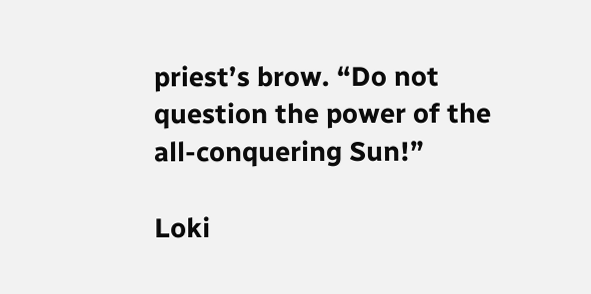priest’s brow. “Do not question the power of the all-conquering Sun!”

Loki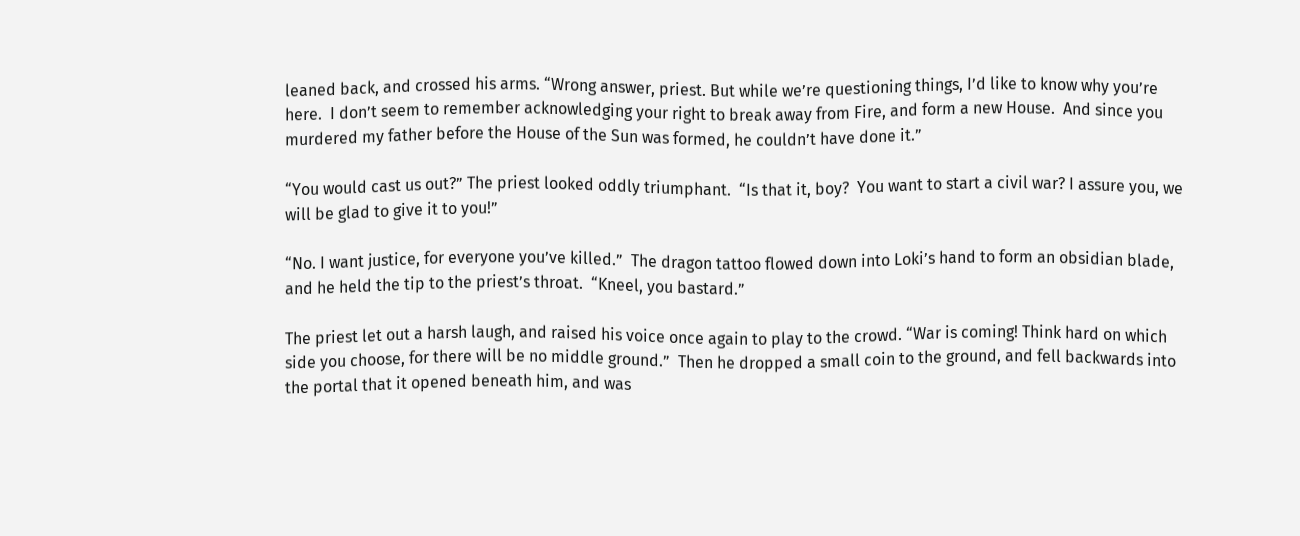leaned back, and crossed his arms. “Wrong answer, priest. But while we’re questioning things, I’d like to know why you’re here.  I don’t seem to remember acknowledging your right to break away from Fire, and form a new House.  And since you murdered my father before the House of the Sun was formed, he couldn’t have done it.”

“You would cast us out?” The priest looked oddly triumphant.  “Is that it, boy?  You want to start a civil war? I assure you, we will be glad to give it to you!”

“No. I want justice, for everyone you’ve killed.”  The dragon tattoo flowed down into Loki’s hand to form an obsidian blade, and he held the tip to the priest’s throat.  “Kneel, you bastard.”

The priest let out a harsh laugh, and raised his voice once again to play to the crowd. “War is coming! Think hard on which side you choose, for there will be no middle ground.”  Then he dropped a small coin to the ground, and fell backwards into the portal that it opened beneath him, and was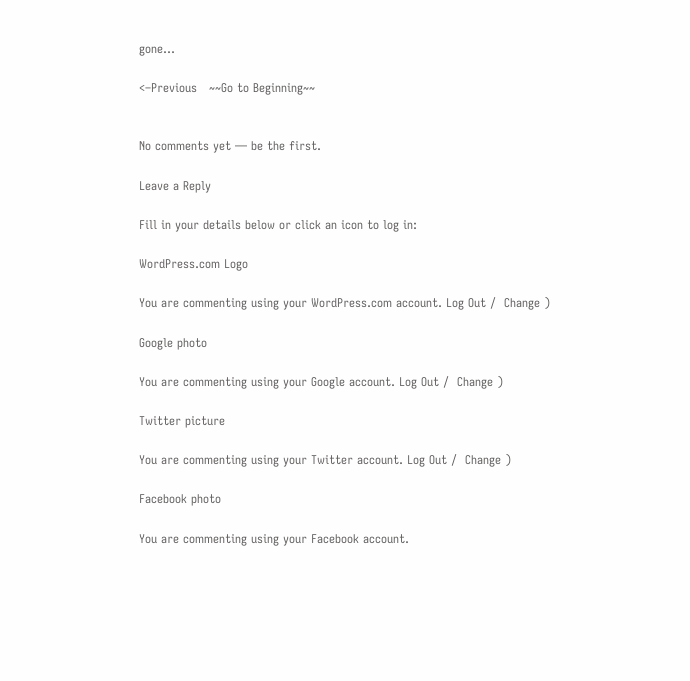gone…

<–Previous   ~~Go to Beginning~~


No comments yet — be the first.

Leave a Reply

Fill in your details below or click an icon to log in:

WordPress.com Logo

You are commenting using your WordPress.com account. Log Out /  Change )

Google photo

You are commenting using your Google account. Log Out /  Change )

Twitter picture

You are commenting using your Twitter account. Log Out /  Change )

Facebook photo

You are commenting using your Facebook account.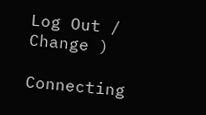Log Out /  Change )

Connecting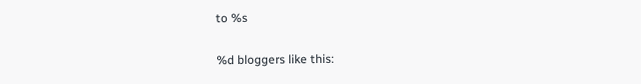to %s

%d bloggers like this: